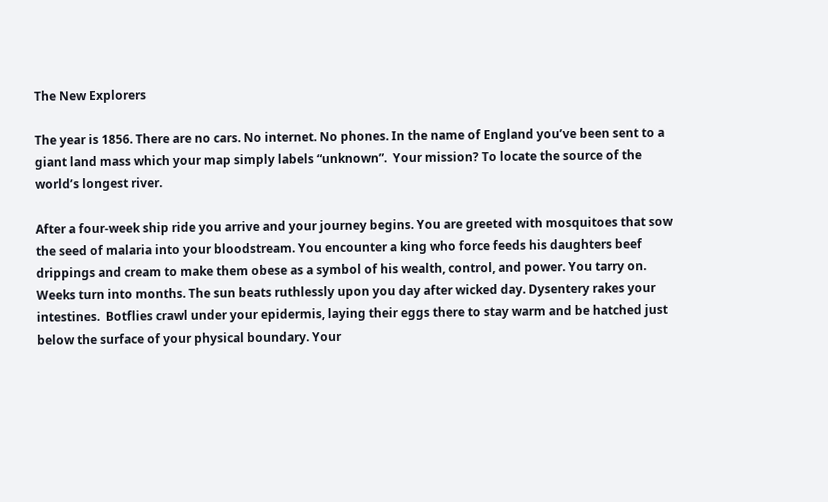The New Explorers

The year is 1856. There are no cars. No internet. No phones. In the name of England you’ve been sent to a giant land mass which your map simply labels “unknown”.  Your mission? To locate the source of the world’s longest river.

After a four-week ship ride you arrive and your journey begins. You are greeted with mosquitoes that sow the seed of malaria into your bloodstream. You encounter a king who force feeds his daughters beef drippings and cream to make them obese as a symbol of his wealth, control, and power. You tarry on. Weeks turn into months. The sun beats ruthlessly upon you day after wicked day. Dysentery rakes your intestines.  Botflies crawl under your epidermis, laying their eggs there to stay warm and be hatched just below the surface of your physical boundary. Your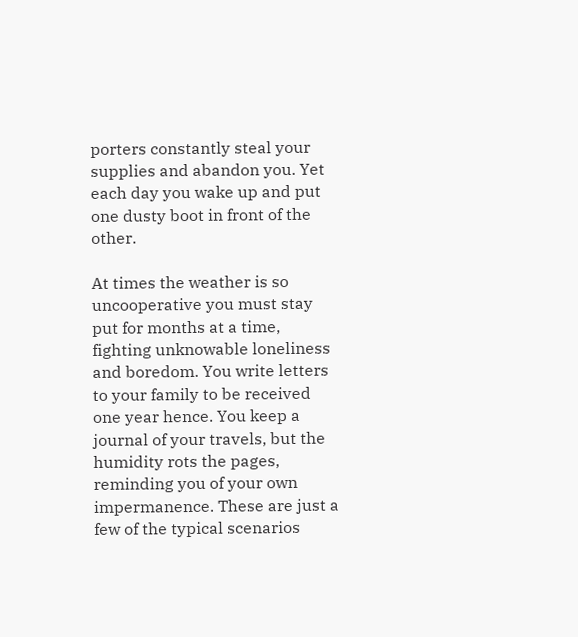porters constantly steal your supplies and abandon you. Yet each day you wake up and put one dusty boot in front of the other.

At times the weather is so uncooperative you must stay put for months at a time, fighting unknowable loneliness and boredom. You write letters to your family to be received one year hence. You keep a journal of your travels, but the humidity rots the pages, reminding you of your own impermanence. These are just a few of the typical scenarios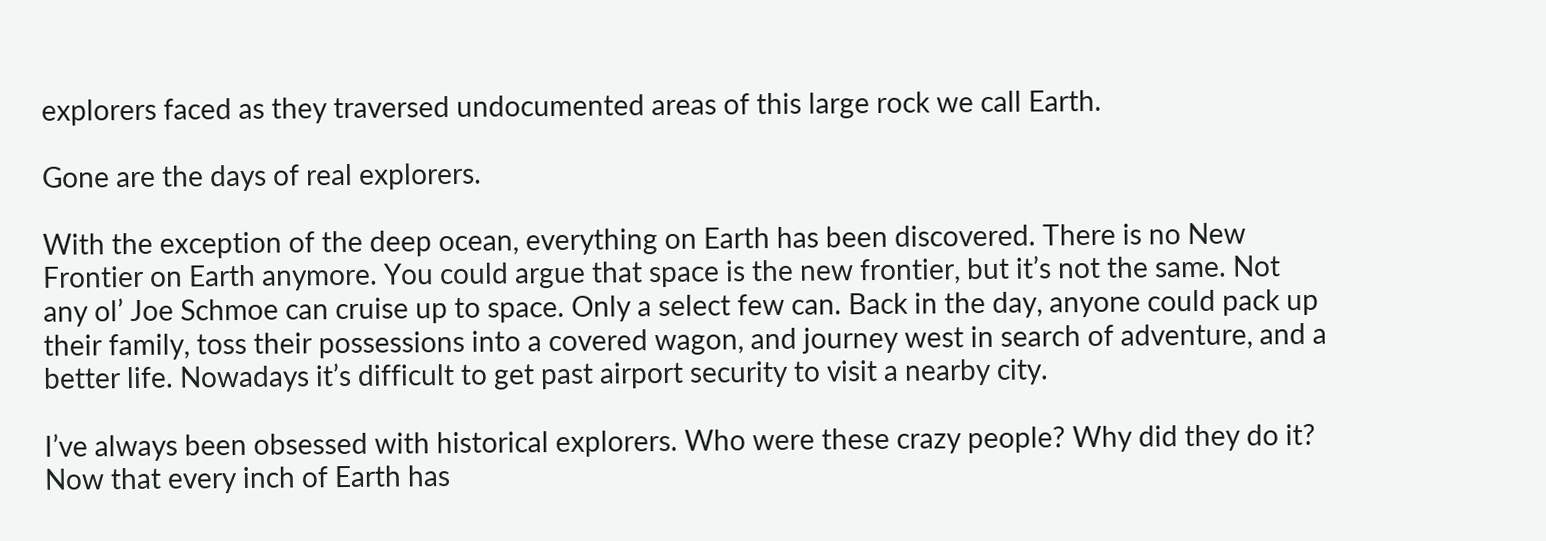explorers faced as they traversed undocumented areas of this large rock we call Earth.

Gone are the days of real explorers.

With the exception of the deep ocean, everything on Earth has been discovered. There is no New Frontier on Earth anymore. You could argue that space is the new frontier, but it’s not the same. Not any ol’ Joe Schmoe can cruise up to space. Only a select few can. Back in the day, anyone could pack up their family, toss their possessions into a covered wagon, and journey west in search of adventure, and a better life. Nowadays it’s difficult to get past airport security to visit a nearby city.

I’ve always been obsessed with historical explorers. Who were these crazy people? Why did they do it? Now that every inch of Earth has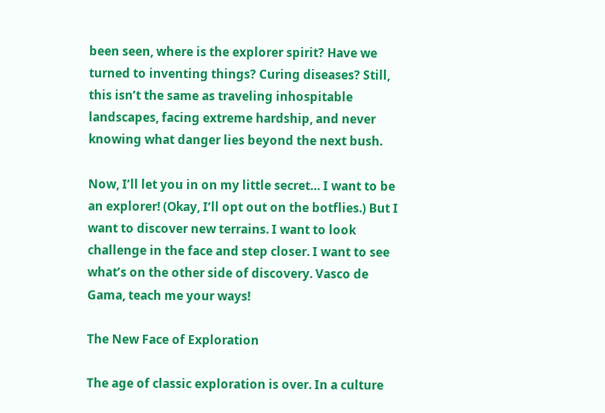been seen, where is the explorer spirit? Have we turned to inventing things? Curing diseases? Still, this isn’t the same as traveling inhospitable landscapes, facing extreme hardship, and never knowing what danger lies beyond the next bush.

Now, I’ll let you in on my little secret… I want to be an explorer! (Okay, I’ll opt out on the botflies.) But I want to discover new terrains. I want to look challenge in the face and step closer. I want to see what’s on the other side of discovery. Vasco de Gama, teach me your ways!

The New Face of Exploration

The age of classic exploration is over. In a culture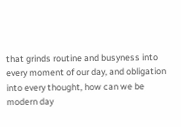that grinds routine and busyness into every moment of our day, and obligation into every thought, how can we be modern day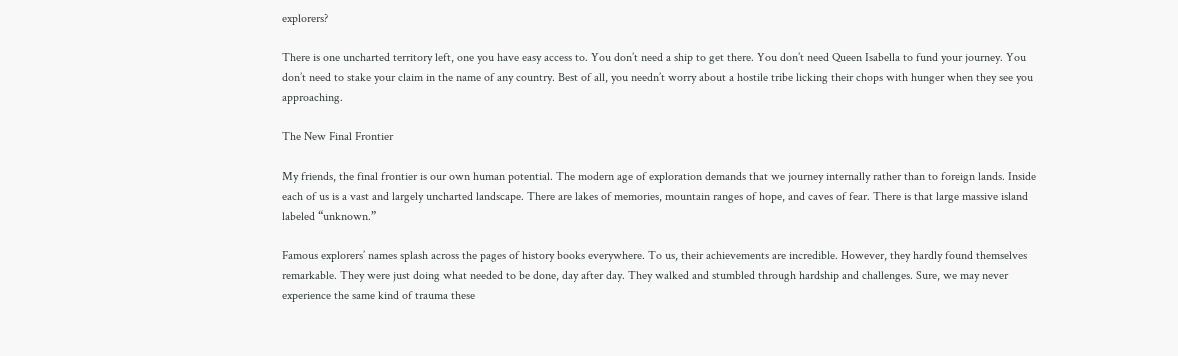explorers?

There is one uncharted territory left, one you have easy access to. You don’t need a ship to get there. You don’t need Queen Isabella to fund your journey. You don’t need to stake your claim in the name of any country. Best of all, you needn’t worry about a hostile tribe licking their chops with hunger when they see you approaching.

The New Final Frontier

My friends, the final frontier is our own human potential. The modern age of exploration demands that we journey internally rather than to foreign lands. Inside each of us is a vast and largely uncharted landscape. There are lakes of memories, mountain ranges of hope, and caves of fear. There is that large massive island labeled “unknown.”

Famous explorers’ names splash across the pages of history books everywhere. To us, their achievements are incredible. However, they hardly found themselves remarkable. They were just doing what needed to be done, day after day. They walked and stumbled through hardship and challenges. Sure, we may never experience the same kind of trauma these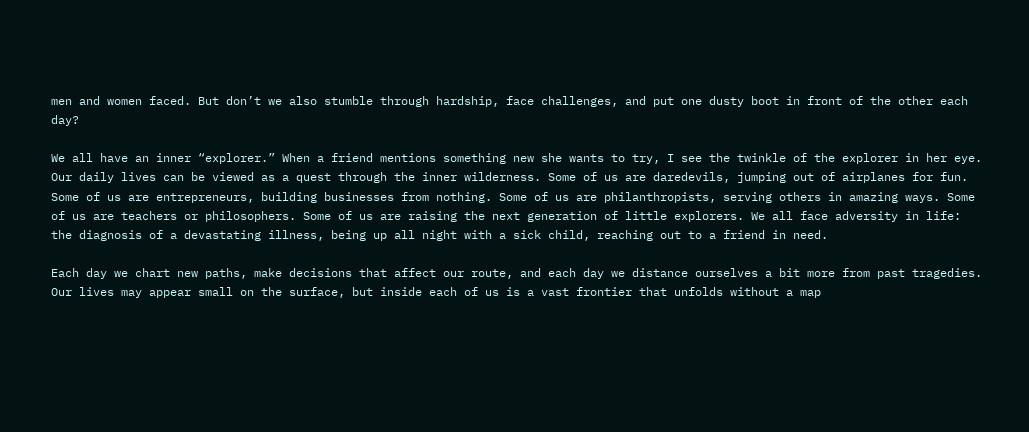men and women faced. But don’t we also stumble through hardship, face challenges, and put one dusty boot in front of the other each day?

We all have an inner “explorer.” When a friend mentions something new she wants to try, I see the twinkle of the explorer in her eye. Our daily lives can be viewed as a quest through the inner wilderness. Some of us are daredevils, jumping out of airplanes for fun. Some of us are entrepreneurs, building businesses from nothing. Some of us are philanthropists, serving others in amazing ways. Some of us are teachers or philosophers. Some of us are raising the next generation of little explorers. We all face adversity in life: the diagnosis of a devastating illness, being up all night with a sick child, reaching out to a friend in need.

Each day we chart new paths, make decisions that affect our route, and each day we distance ourselves a bit more from past tragedies. Our lives may appear small on the surface, but inside each of us is a vast frontier that unfolds without a map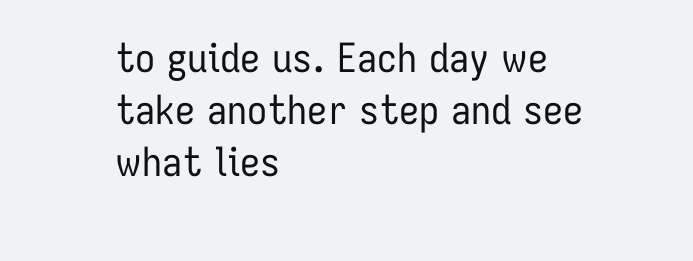to guide us. Each day we take another step and see what lies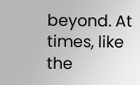beyond. At times, like the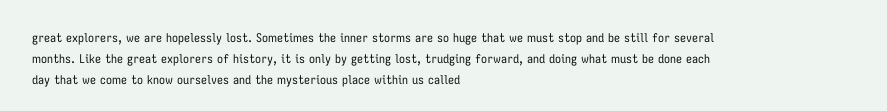great explorers, we are hopelessly lost. Sometimes the inner storms are so huge that we must stop and be still for several months. Like the great explorers of history, it is only by getting lost, trudging forward, and doing what must be done each day that we come to know ourselves and the mysterious place within us called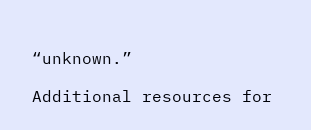“unknown.”

Additional resources for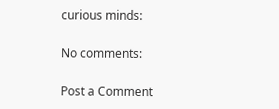curious minds:

No comments:

Post a Comment